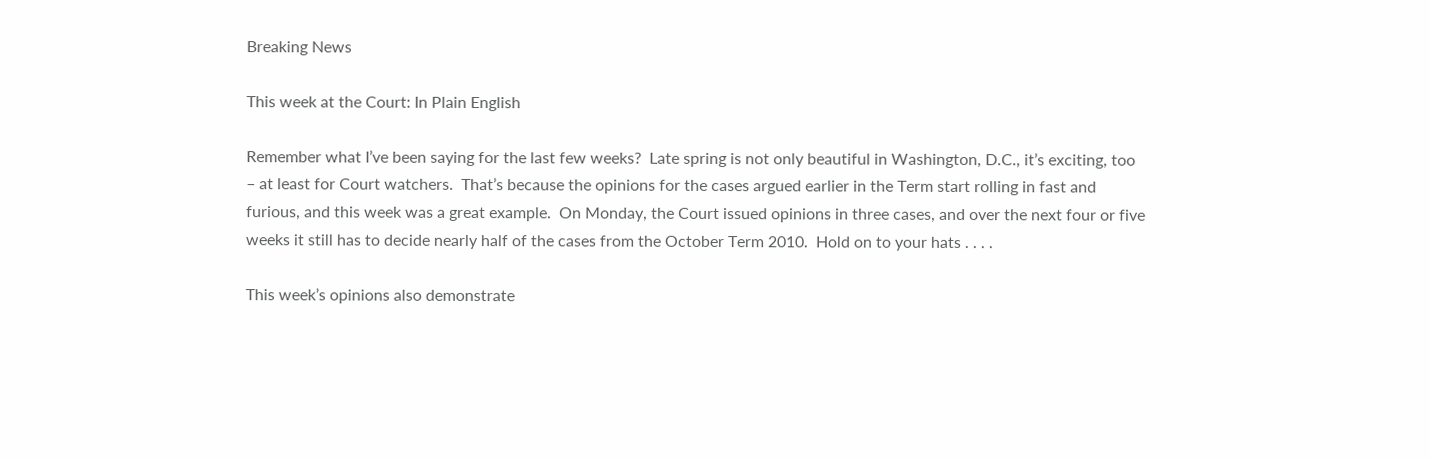Breaking News

This week at the Court: In Plain English

Remember what I’ve been saying for the last few weeks?  Late spring is not only beautiful in Washington, D.C., it’s exciting, too – at least for Court watchers.  That’s because the opinions for the cases argued earlier in the Term start rolling in fast and furious, and this week was a great example.  On Monday, the Court issued opinions in three cases, and over the next four or five weeks it still has to decide nearly half of the cases from the October Term 2010.  Hold on to your hats . . . .

This week’s opinions also demonstrate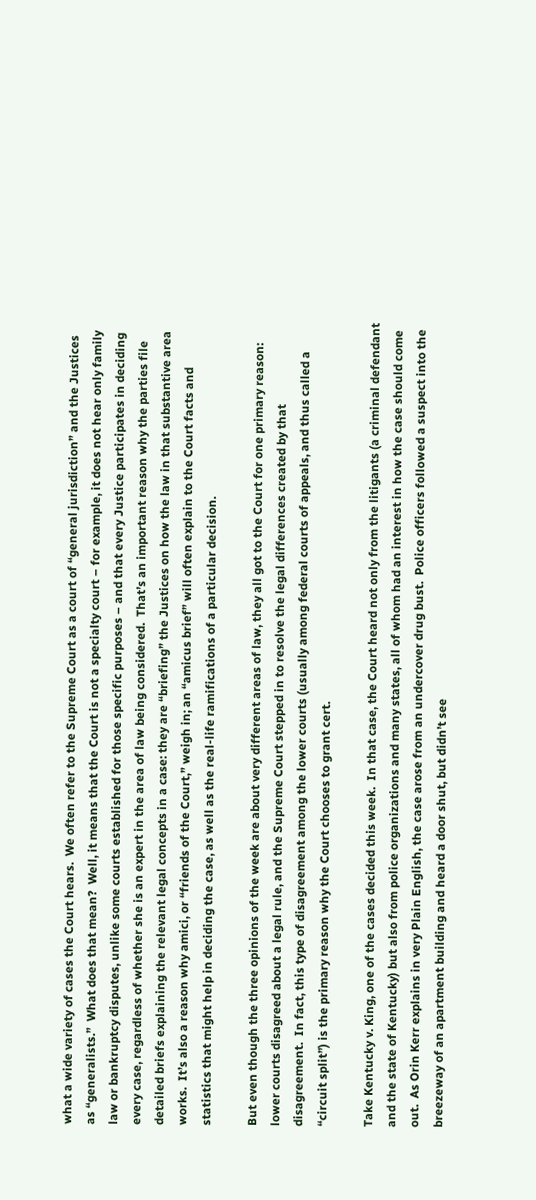what a wide variety of cases the Court hears.  We often refer to the Supreme Court as a court of “general jurisdiction” and the Justices as “generalists.”  What does that mean?  Well, it means that the Court is not a specialty court – for example, it does not hear only family law or bankruptcy disputes, unlike some courts established for those specific purposes – and that every Justice participates in deciding every case, regardless of whether she is an expert in the area of law being considered.  That’s an important reason why the parties file detailed briefs explaining the relevant legal concepts in a case: they are “briefing” the Justices on how the law in that substantive area works.  It’s also a reason why amici, or “friends of the Court,” weigh in; an “amicus brief” will often explain to the Court facts and statistics that might help in deciding the case, as well as the real-life ramifications of a particular decision.

But even though the three opinions of the week are about very different areas of law, they all got to the Court for one primary reason:  lower courts disagreed about a legal rule, and the Supreme Court stepped in to resolve the legal differences created by that disagreement.  In fact, this type of disagreement among the lower courts (usually among federal courts of appeals, and thus called a “circuit split”) is the primary reason why the Court chooses to grant cert.

Take Kentucky v. King, one of the cases decided this week.  In that case, the Court heard not only from the litigants (a criminal defendant and the state of Kentucky) but also from police organizations and many states, all of whom had an interest in how the case should come out.  As Orin Kerr explains in very Plain English, the case arose from an undercover drug bust.  Police officers followed a suspect into the breezeway of an apartment building and heard a door shut, but didn’t see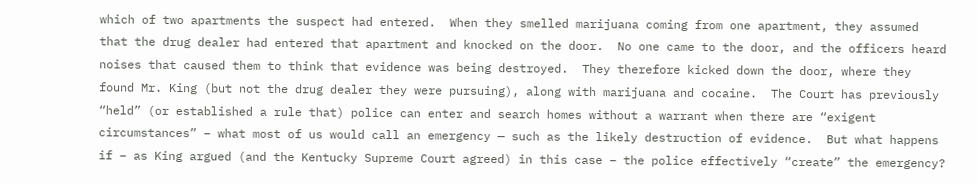which of two apartments the suspect had entered.  When they smelled marijuana coming from one apartment, they assumed that the drug dealer had entered that apartment and knocked on the door.  No one came to the door, and the officers heard noises that caused them to think that evidence was being destroyed.  They therefore kicked down the door, where they found Mr. King (but not the drug dealer they were pursuing), along with marijuana and cocaine.  The Court has previously “held” (or established a rule that) police can enter and search homes without a warrant when there are “exigent circumstances” – what most of us would call an emergency — such as the likely destruction of evidence.  But what happens if – as King argued (and the Kentucky Supreme Court agreed) in this case – the police effectively “create” the emergency?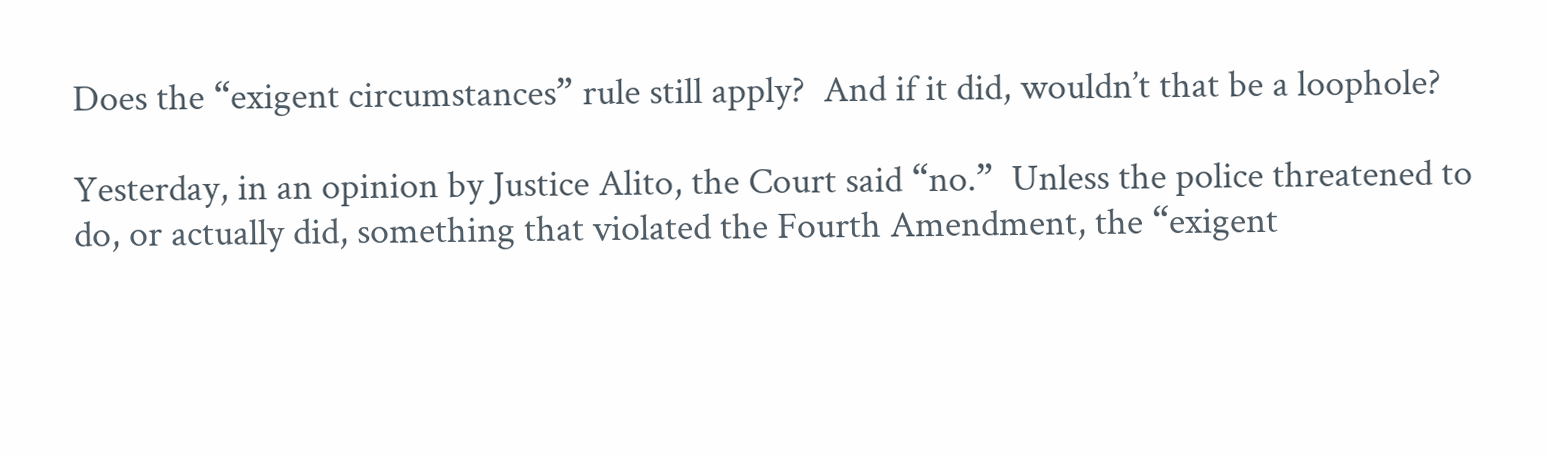Does the “exigent circumstances” rule still apply?  And if it did, wouldn’t that be a loophole?

Yesterday, in an opinion by Justice Alito, the Court said “no.”  Unless the police threatened to do, or actually did, something that violated the Fourth Amendment, the “exigent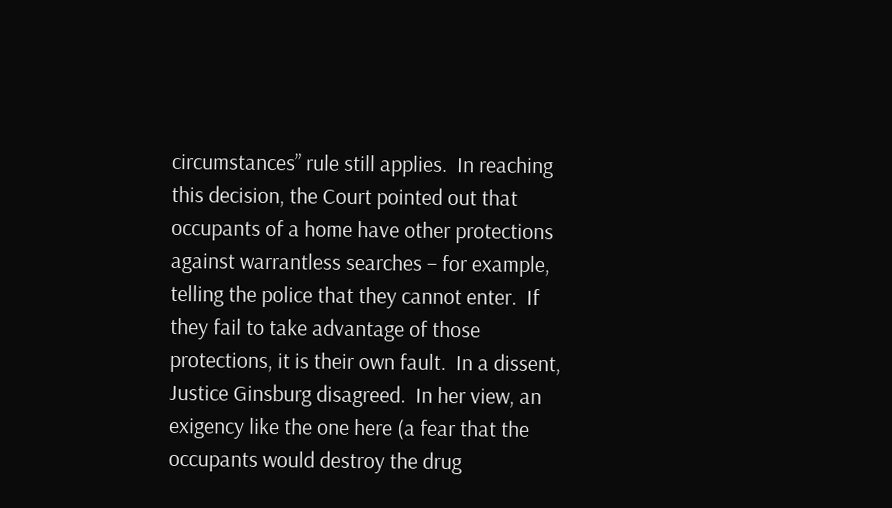circumstances” rule still applies.  In reaching this decision, the Court pointed out that occupants of a home have other protections against warrantless searches – for example, telling the police that they cannot enter.  If they fail to take advantage of those protections, it is their own fault.  In a dissent, Justice Ginsburg disagreed.  In her view, an exigency like the one here (a fear that the occupants would destroy the drug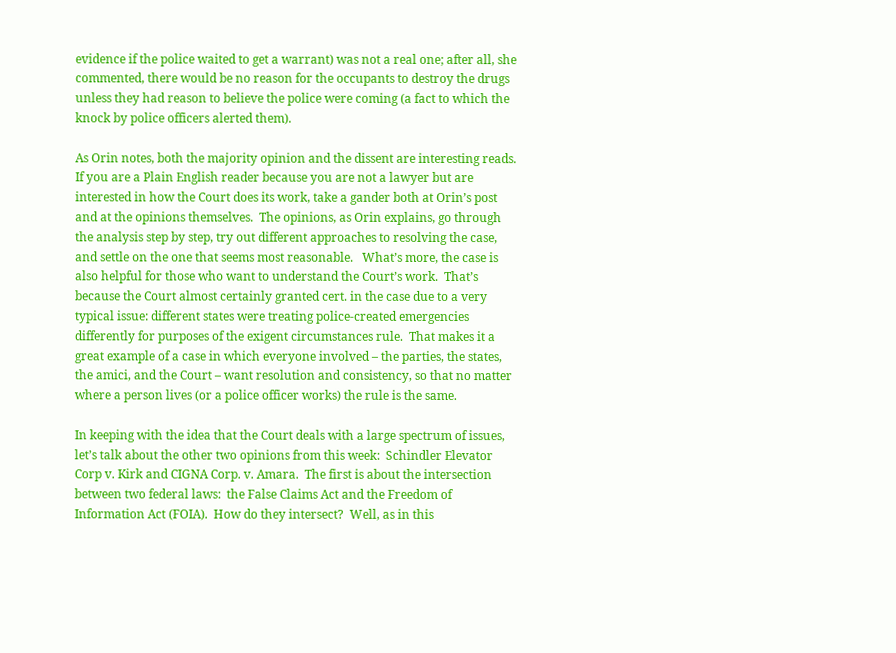evidence if the police waited to get a warrant) was not a real one; after all, she commented, there would be no reason for the occupants to destroy the drugs unless they had reason to believe the police were coming (a fact to which the knock by police officers alerted them).

As Orin notes, both the majority opinion and the dissent are interesting reads.  If you are a Plain English reader because you are not a lawyer but are interested in how the Court does its work, take a gander both at Orin’s post and at the opinions themselves.  The opinions, as Orin explains, go through the analysis step by step, try out different approaches to resolving the case, and settle on the one that seems most reasonable.   What’s more, the case is also helpful for those who want to understand the Court’s work.  That’s because the Court almost certainly granted cert. in the case due to a very typical issue: different states were treating police-created emergencies differently for purposes of the exigent circumstances rule.  That makes it a great example of a case in which everyone involved – the parties, the states, the amici, and the Court – want resolution and consistency, so that no matter where a person lives (or a police officer works) the rule is the same.

In keeping with the idea that the Court deals with a large spectrum of issues, let’s talk about the other two opinions from this week:  Schindler Elevator Corp v. Kirk and CIGNA Corp. v. Amara.  The first is about the intersection between two federal laws:  the False Claims Act and the Freedom of Information Act (FOIA).  How do they intersect?  Well, as in this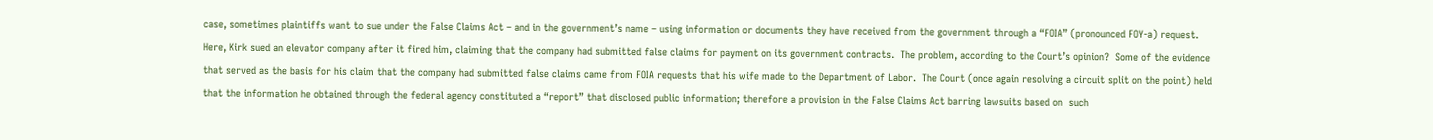case, sometimes plaintiffs want to sue under the False Claims Act – and in the government’s name – using information or documents they have received from the government through a “FOIA” (pronounced FOY-a) request.    Here, Kirk sued an elevator company after it fired him, claiming that the company had submitted false claims for payment on its government contracts.  The problem, according to the Court’s opinion?  Some of the evidence that served as the basis for his claim that the company had submitted false claims came from FOIA requests that his wife made to the Department of Labor.  The Court (once again resolving a circuit split on the point) held that the information he obtained through the federal agency constituted a “report” that disclosed public information; therefore a provision in the False Claims Act barring lawsuits based on  such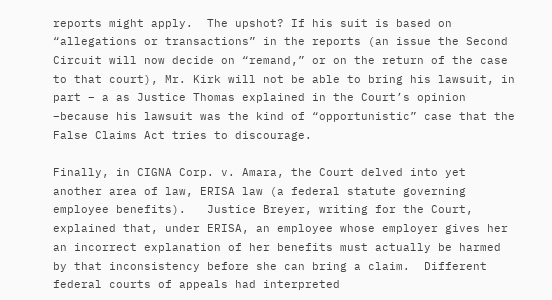reports might apply.  The upshot? If his suit is based on “allegations or transactions” in the reports (an issue the Second Circuit will now decide on “remand,” or on the return of the case to that court), Mr. Kirk will not be able to bring his lawsuit, in part – a as Justice Thomas explained in the Court’s opinion –because his lawsuit was the kind of “opportunistic” case that the False Claims Act tries to discourage.

Finally, in CIGNA Corp. v. Amara, the Court delved into yet another area of law, ERISA law (a federal statute governing employee benefits).   Justice Breyer, writing for the Court, explained that, under ERISA, an employee whose employer gives her an incorrect explanation of her benefits must actually be harmed by that inconsistency before she can bring a claim.  Different federal courts of appeals had interpreted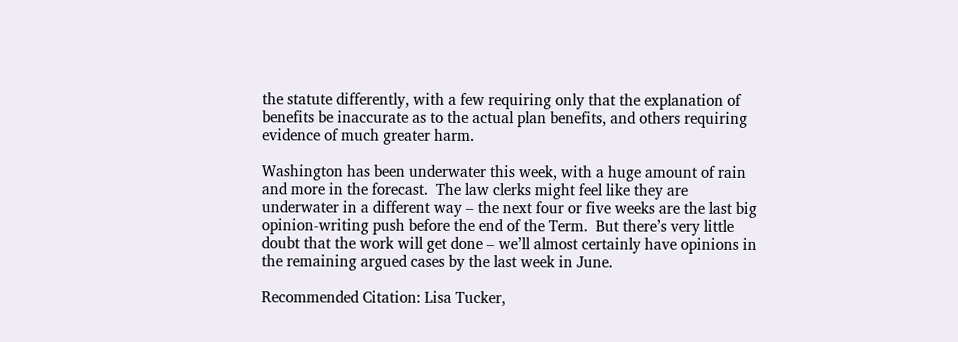the statute differently, with a few requiring only that the explanation of benefits be inaccurate as to the actual plan benefits, and others requiring evidence of much greater harm.

Washington has been underwater this week, with a huge amount of rain and more in the forecast.  The law clerks might feel like they are underwater in a different way – the next four or five weeks are the last big opinion-writing push before the end of the Term.  But there’s very little doubt that the work will get done – we’ll almost certainly have opinions in the remaining argued cases by the last week in June.

Recommended Citation: Lisa Tucker,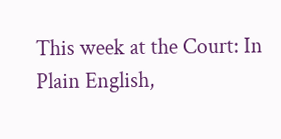This week at the Court: In Plain English,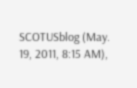SCOTUSblog (May. 19, 2011, 8:15 AM),